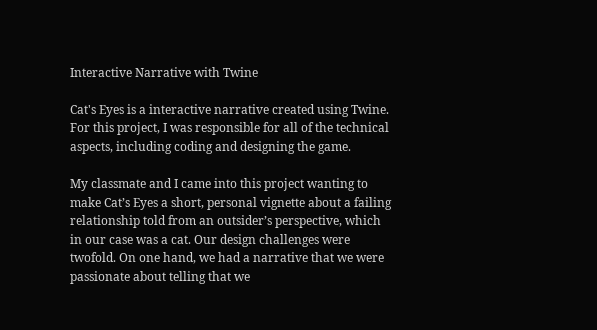Interactive Narrative with Twine

Cat's Eyes is a interactive narrative created using Twine. For this project, I was responsible for all of the technical aspects, including coding and designing the game.

My classmate and I came into this project wanting to make Cat’s Eyes a short, personal vignette about a failing relationship told from an outsider’s perspective, which in our case was a cat. Our design challenges were twofold. On one hand, we had a narrative that we were passionate about telling that we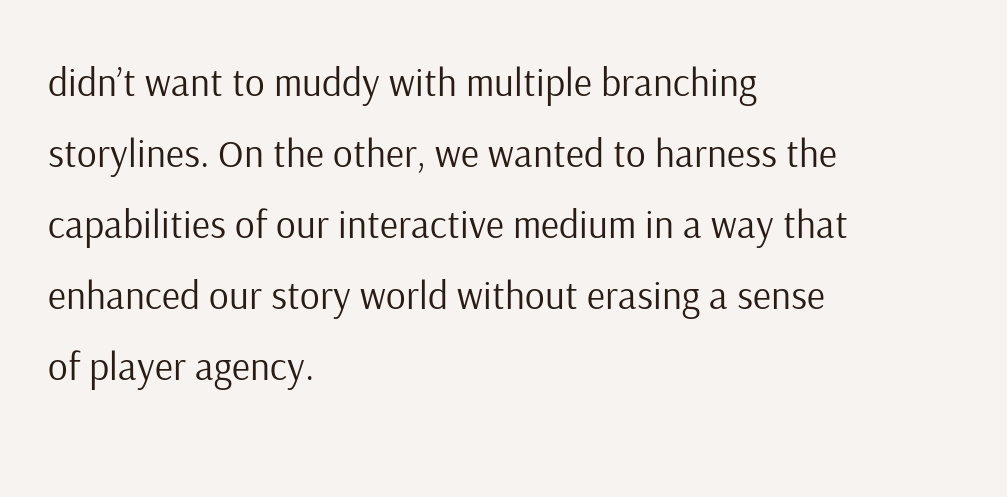didn’t want to muddy with multiple branching storylines. On the other, we wanted to harness the capabilities of our interactive medium in a way that enhanced our story world without erasing a sense of player agency.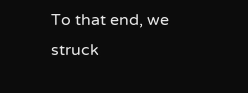To that end, we struck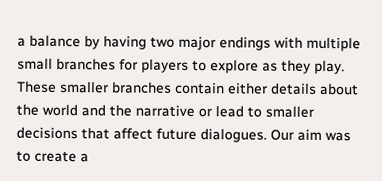a balance by having two major endings with multiple small branches for players to explore as they play. These smaller branches contain either details about the world and the narrative or lead to smaller decisions that affect future dialogues. Our aim was to create a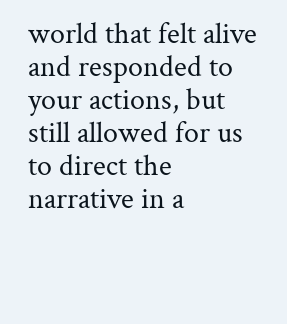world that felt alive and responded to your actions, but still allowed for us to direct the narrative in a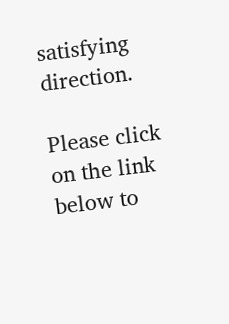satisfying direction.

Please click on the link below to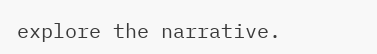explore the narrative.